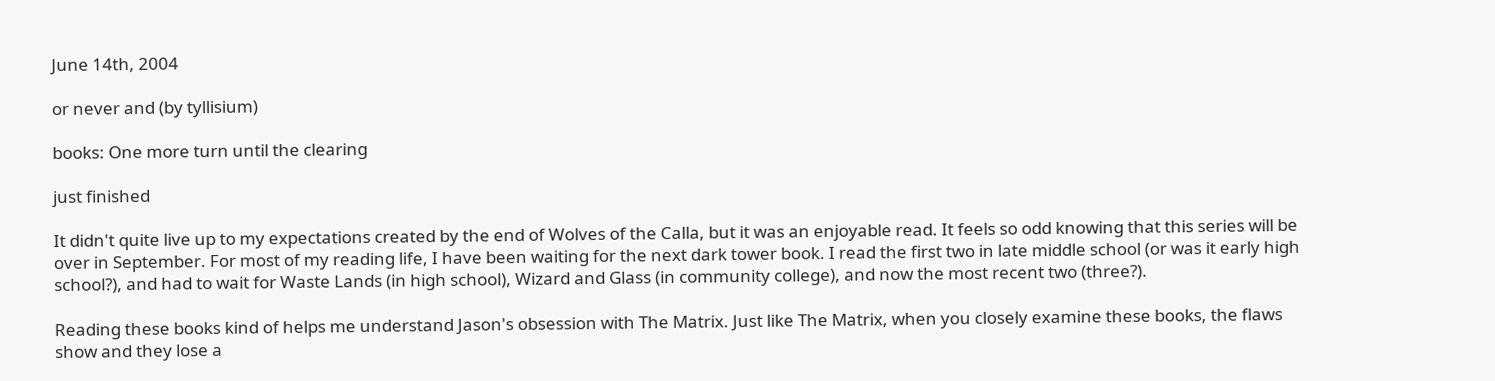June 14th, 2004

or never and (by tyllisium)

books: One more turn until the clearing

just finished

It didn't quite live up to my expectations created by the end of Wolves of the Calla, but it was an enjoyable read. It feels so odd knowing that this series will be over in September. For most of my reading life, I have been waiting for the next dark tower book. I read the first two in late middle school (or was it early high school?), and had to wait for Waste Lands (in high school), Wizard and Glass (in community college), and now the most recent two (three?).

Reading these books kind of helps me understand Jason's obsession with The Matrix. Just like The Matrix, when you closely examine these books, the flaws show and they lose a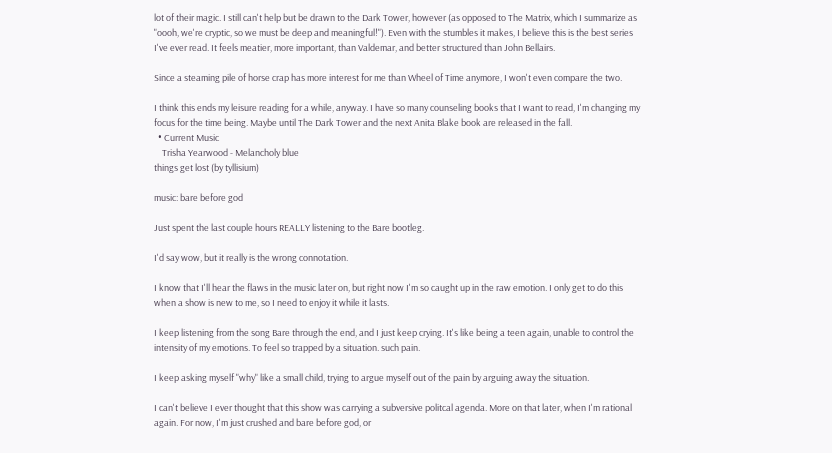lot of their magic. I still can't help but be drawn to the Dark Tower, however (as opposed to The Matrix, which I summarize as "oooh, we're cryptic, so we must be deep and meaningful!"). Even with the stumbles it makes, I believe this is the best series I've ever read. It feels meatier, more important, than Valdemar, and better structured than John Bellairs.

Since a steaming pile of horse crap has more interest for me than Wheel of Time anymore, I won't even compare the two.

I think this ends my leisure reading for a while, anyway. I have so many counseling books that I want to read, I'm changing my focus for the time being. Maybe until The Dark Tower and the next Anita Blake book are released in the fall.
  • Current Music
    Trisha Yearwood - Melancholy blue
things get lost (by tyllisium)

music: bare before god

Just spent the last couple hours REALLY listening to the Bare bootleg.

I'd say wow, but it really is the wrong connotation.

I know that I'll hear the flaws in the music later on, but right now I'm so caught up in the raw emotion. I only get to do this when a show is new to me, so I need to enjoy it while it lasts.

I keep listening from the song Bare through the end, and I just keep crying. It's like being a teen again, unable to control the intensity of my emotions. To feel so trapped by a situation. such pain.

I keep asking myself "why" like a small child, trying to argue myself out of the pain by arguing away the situation.

I can't believe I ever thought that this show was carrying a subversive politcal agenda. More on that later, when I'm rational again. For now, I'm just crushed and bare before god, or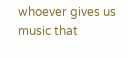whoever gives us music that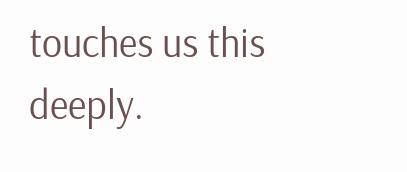touches us this deeply.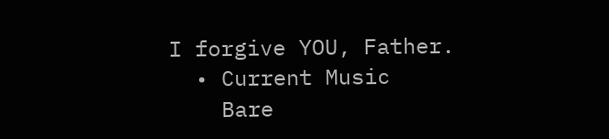I forgive YOU, Father.
  • Current Music
    Bare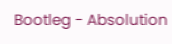Bootleg - Absolution